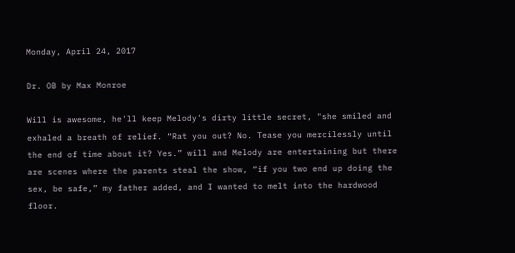Monday, April 24, 2017

Dr. OB by Max Monroe

Will is awesome, he'll keep Melody's dirty little secret, "she smiled and exhaled a breath of relief. “Rat you out? No. Tease you mercilessly until the end of time about it? Yes.” will and Melody are entertaining but there are scenes where the parents steal the show, “if you two end up doing the sex, be safe,” my father added, and I wanted to melt into the hardwood floor.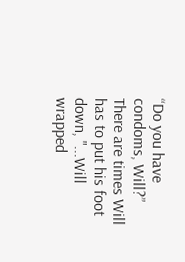“Do you have condoms, Will?” There are times Will has to put his foot down, "...Will wrapped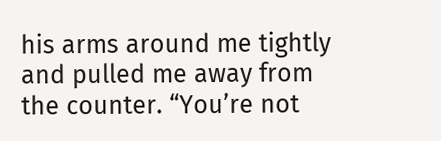his arms around me tightly and pulled me away from the counter. “You’re not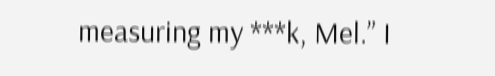measuring my ***k, Mel.” I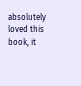absolutely loved this book, it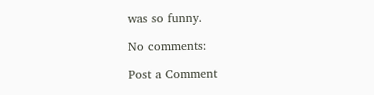was so funny.

No comments:

Post a Comment